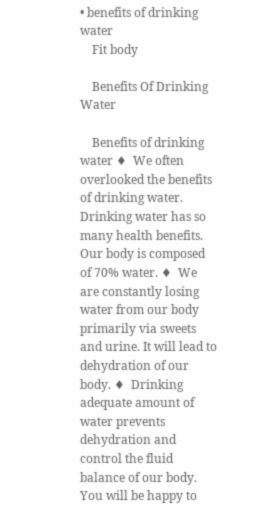• benefits of drinking water
    Fit body

    Benefits Of Drinking Water

    Benefits of drinking water ♦  We often overlooked the benefits of drinking water. Drinking water has so many health benefits. Our body is composed of 70% water. ♦  We are constantly losing water from our body primarily via sweets and urine. It will lead to dehydration of our body. ♦  Drinking adequate amount of water prevents dehydration and control the fluid balance of our body. You will be happy to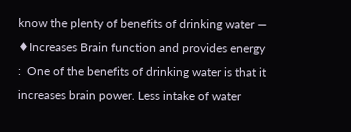know the plenty of benefits of drinking water —   ♦Increases Brain function and provides energy :  One of the benefits of drinking water is that it increases brain power. Less intake of water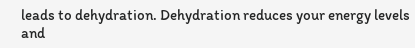leads to dehydration. Dehydration reduces your energy levels and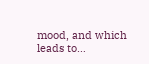mood, and which leads to…